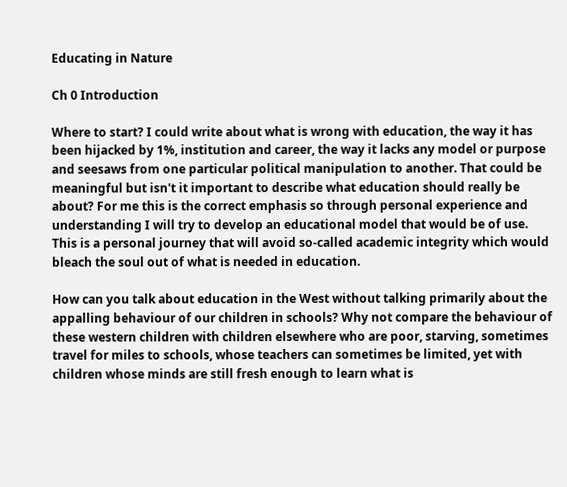Educating in Nature

Ch 0 Introduction

Where to start? I could write about what is wrong with education, the way it has been hijacked by 1%, institution and career, the way it lacks any model or purpose and seesaws from one particular political manipulation to another. That could be meaningful but isn't it important to describe what education should really be about? For me this is the correct emphasis so through personal experience and understanding I will try to develop an educational model that would be of use. This is a personal journey that will avoid so-called academic integrity which would bleach the soul out of what is needed in education.

How can you talk about education in the West without talking primarily about the appalling behaviour of our children in schools? Why not compare the behaviour of these western children with children elsewhere who are poor, starving, sometimes travel for miles to schools, whose teachers can sometimes be limited, yet with children whose minds are still fresh enough to learn what is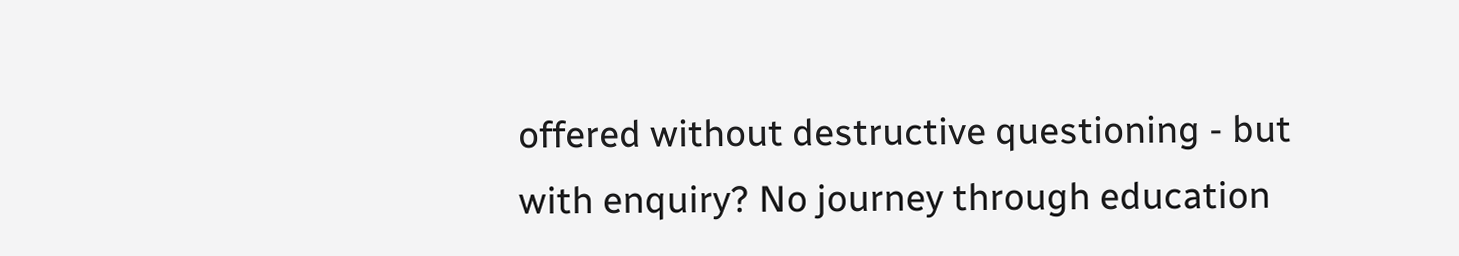offered without destructive questioning - but with enquiry? No journey through education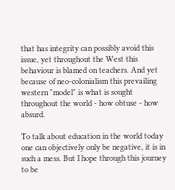that has integrity can possibly avoid this issue, yet throughout the West this behaviour is blamed on teachers. And yet because of neo-colonialism this prevailing western "model" is what is sought throughout the world - how obtuse - how absurd.

To talk about education in the world today one can objectively only be negative, it is in such a mess. But I hope through this journey to be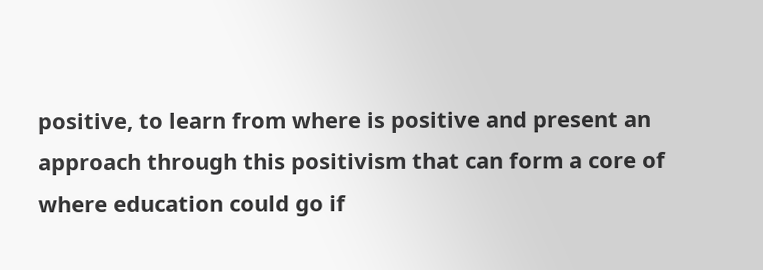positive, to learn from where is positive and present an approach through this positivism that can form a core of where education could go if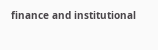finance and institutional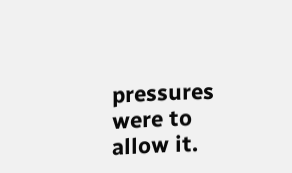pressures were to allow it.